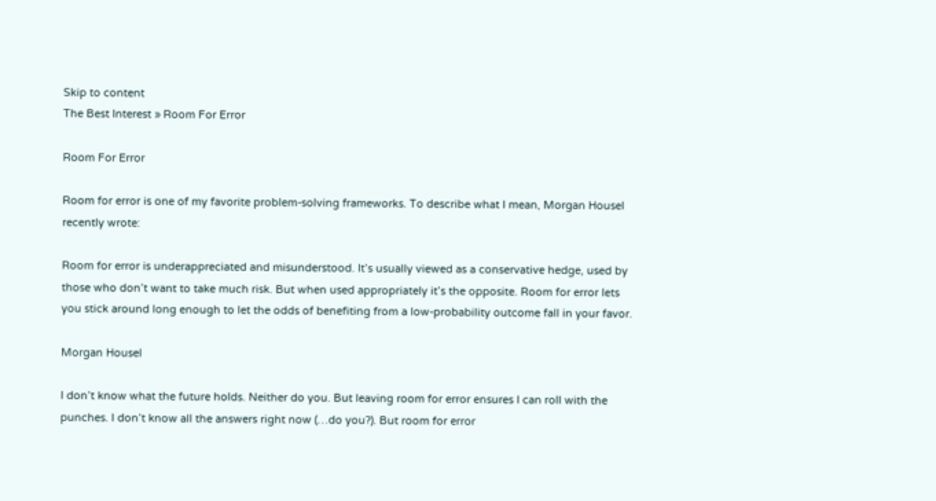Skip to content
The Best Interest » Room For Error

Room For Error

Room for error is one of my favorite problem-solving frameworks. To describe what I mean, Morgan Housel recently wrote:

Room for error is underappreciated and misunderstood. It’s usually viewed as a conservative hedge, used by those who don’t want to take much risk. But when used appropriately it’s the opposite. Room for error lets you stick around long enough to let the odds of benefiting from a low-probability outcome fall in your favor.

Morgan Housel

I don’t know what the future holds. Neither do you. But leaving room for error ensures I can roll with the punches. I don’t know all the answers right now (…do you?). But room for error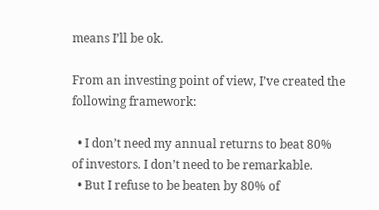means I’ll be ok.

From an investing point of view, I’ve created the following framework:

  • I don’t need my annual returns to beat 80% of investors. I don’t need to be remarkable.
  • But I refuse to be beaten by 80% of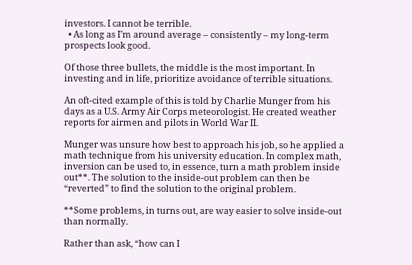investors. I cannot be terrible.
  • As long as I’m around average – consistently – my long-term prospects look good.

Of those three bullets, the middle is the most important. In investing and in life, prioritize avoidance of terrible situations.

An oft-cited example of this is told by Charlie Munger from his days as a U.S. Army Air Corps meteorologist. He created weather reports for airmen and pilots in World War II.

Munger was unsure how best to approach his job, so he applied a math technique from his university education. In complex math, inversion can be used to, in essence, turn a math problem inside out**. The solution to the inside-out problem can then be “reverted” to find the solution to the original problem.

**Some problems, in turns out, are way easier to solve inside-out than normally.

Rather than ask, “how can I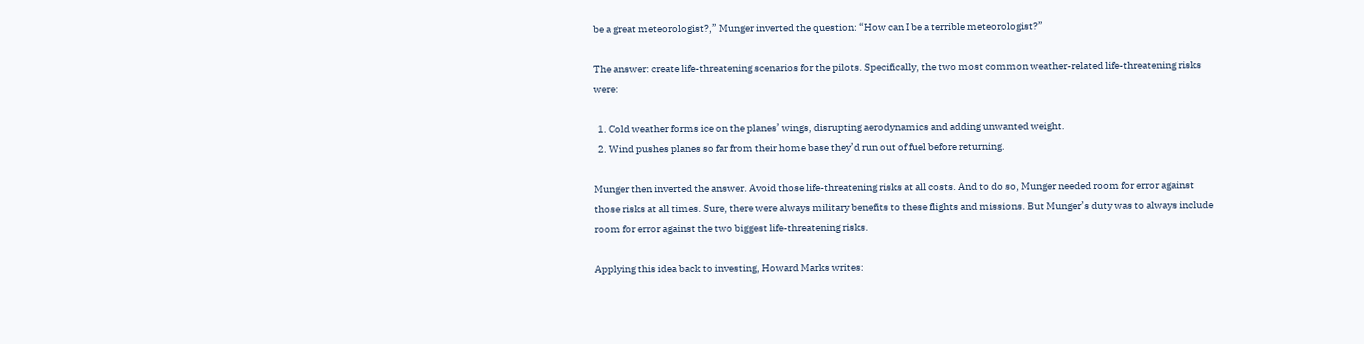be a great meteorologist?,” Munger inverted the question: “How can I be a terrible meteorologist?”

The answer: create life-threatening scenarios for the pilots. Specifically, the two most common weather-related life-threatening risks were:

  1. Cold weather forms ice on the planes’ wings, disrupting aerodynamics and adding unwanted weight.
  2. Wind pushes planes so far from their home base they’d run out of fuel before returning.

Munger then inverted the answer. Avoid those life-threatening risks at all costs. And to do so, Munger needed room for error against those risks at all times. Sure, there were always military benefits to these flights and missions. But Munger’s duty was to always include room for error against the two biggest life-threatening risks.

Applying this idea back to investing, Howard Marks writes: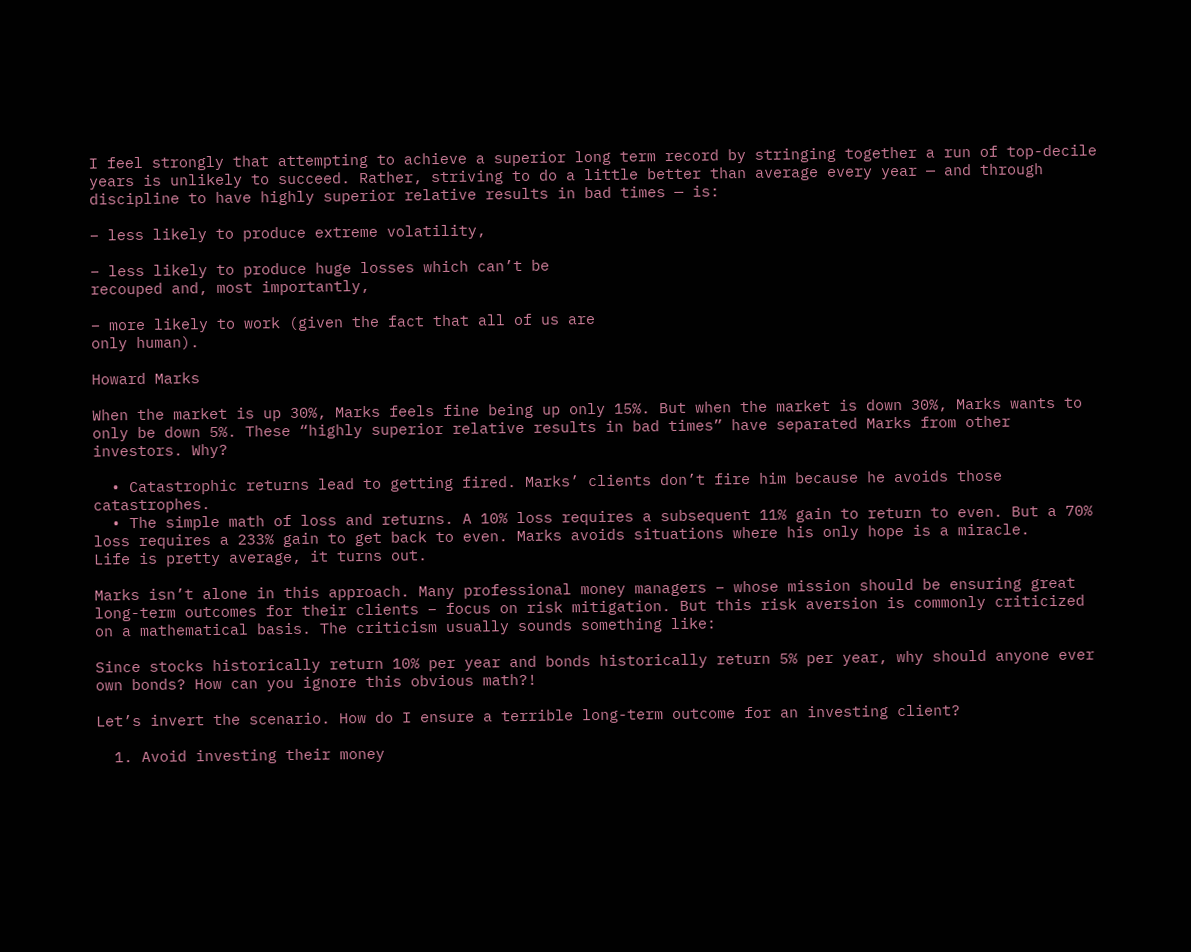I feel strongly that attempting to achieve a superior long term record by stringing together a run of top-decile years is unlikely to succeed. Rather, striving to do a little better than average every year — and through discipline to have highly superior relative results in bad times — is:

– less likely to produce extreme volatility,

– less likely to produce huge losses which can’t be
recouped and, most importantly,

– more likely to work (given the fact that all of us are
only human).

Howard Marks

When the market is up 30%, Marks feels fine being up only 15%. But when the market is down 30%, Marks wants to only be down 5%. These “highly superior relative results in bad times” have separated Marks from other investors. Why?

  • Catastrophic returns lead to getting fired. Marks’ clients don’t fire him because he avoids those catastrophes.
  • The simple math of loss and returns. A 10% loss requires a subsequent 11% gain to return to even. But a 70% loss requires a 233% gain to get back to even. Marks avoids situations where his only hope is a miracle.
Life is pretty average, it turns out.

Marks isn’t alone in this approach. Many professional money managers – whose mission should be ensuring great long-term outcomes for their clients – focus on risk mitigation. But this risk aversion is commonly criticized on a mathematical basis. The criticism usually sounds something like:

Since stocks historically return 10% per year and bonds historically return 5% per year, why should anyone ever own bonds? How can you ignore this obvious math?!

Let’s invert the scenario. How do I ensure a terrible long-term outcome for an investing client?

  1. Avoid investing their money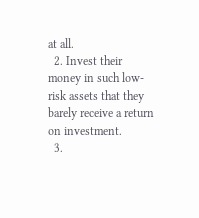at all.
  2. Invest their money in such low-risk assets that they barely receive a return on investment.
  3.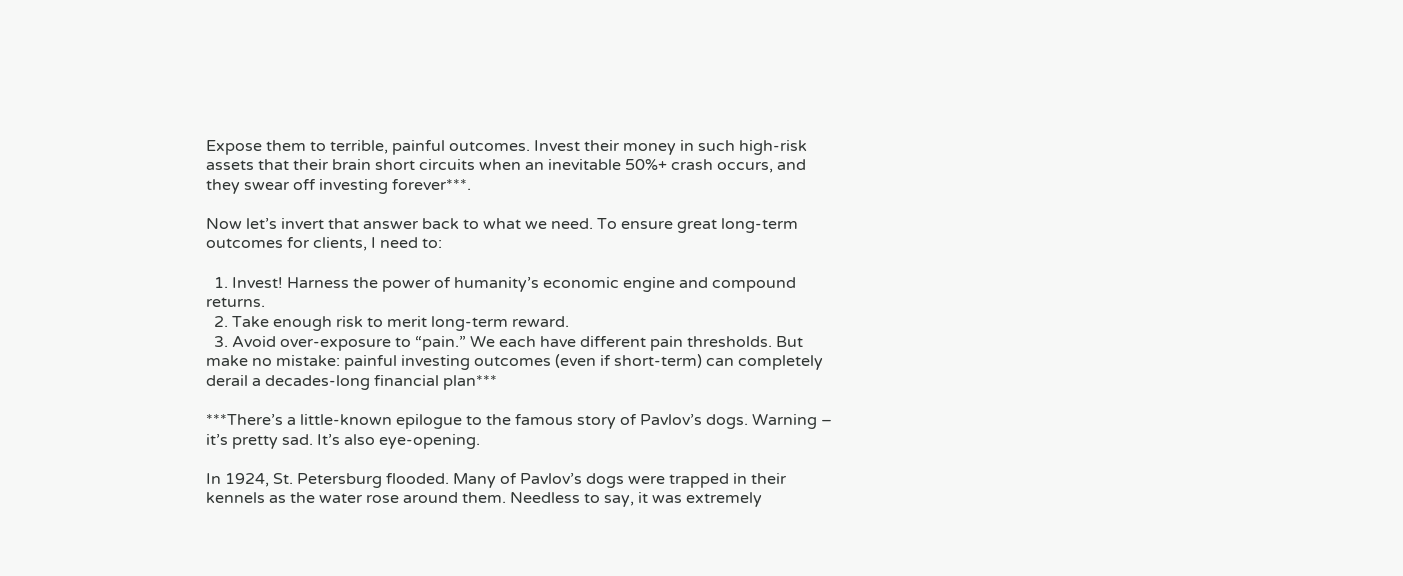Expose them to terrible, painful outcomes. Invest their money in such high-risk assets that their brain short circuits when an inevitable 50%+ crash occurs, and they swear off investing forever***.

Now let’s invert that answer back to what we need. To ensure great long-term outcomes for clients, I need to:

  1. Invest! Harness the power of humanity’s economic engine and compound returns.
  2. Take enough risk to merit long-term reward.
  3. Avoid over-exposure to “pain.” We each have different pain thresholds. But make no mistake: painful investing outcomes (even if short-term) can completely derail a decades-long financial plan***

***There’s a little-known epilogue to the famous story of Pavlov’s dogs. Warning – it’s pretty sad. It’s also eye-opening.

In 1924, St. Petersburg flooded. Many of Pavlov’s dogs were trapped in their kennels as the water rose around them. Needless to say, it was extremely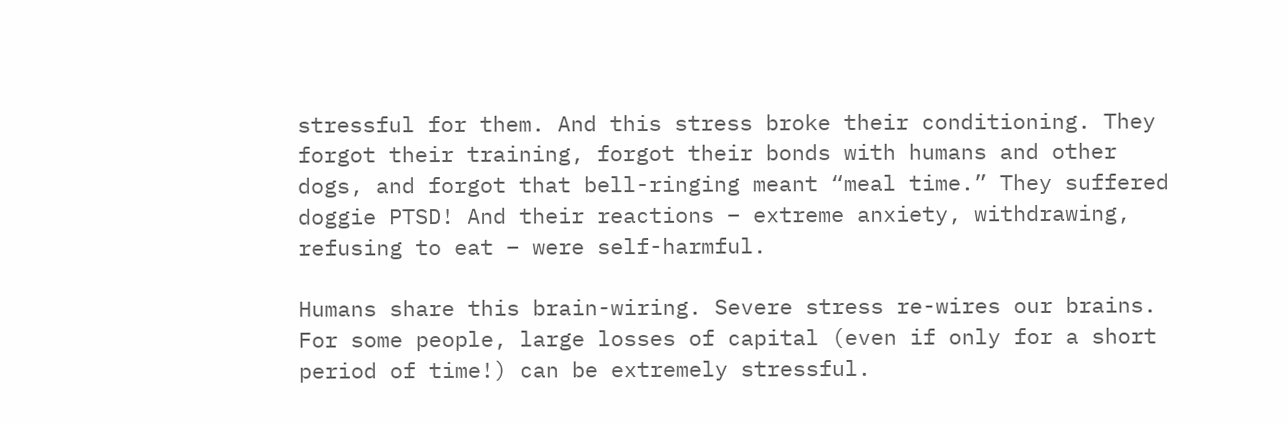stressful for them. And this stress broke their conditioning. They forgot their training, forgot their bonds with humans and other dogs, and forgot that bell-ringing meant “meal time.” They suffered doggie PTSD! And their reactions – extreme anxiety, withdrawing, refusing to eat – were self-harmful.

Humans share this brain-wiring. Severe stress re-wires our brains. For some people, large losses of capital (even if only for a short period of time!) can be extremely stressful.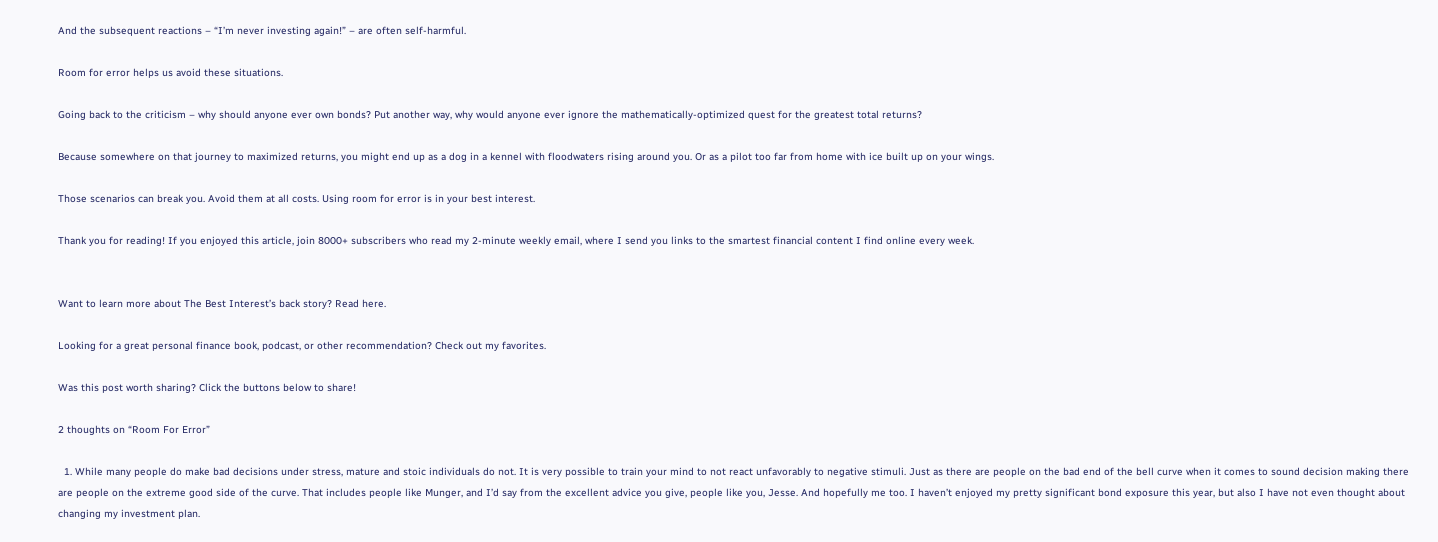And the subsequent reactions – “I’m never investing again!” – are often self-harmful.

Room for error helps us avoid these situations.

Going back to the criticism – why should anyone ever own bonds? Put another way, why would anyone ever ignore the mathematically-optimized quest for the greatest total returns?

Because somewhere on that journey to maximized returns, you might end up as a dog in a kennel with floodwaters rising around you. Or as a pilot too far from home with ice built up on your wings.

Those scenarios can break you. Avoid them at all costs. Using room for error is in your best interest.

Thank you for reading! If you enjoyed this article, join 8000+ subscribers who read my 2-minute weekly email, where I send you links to the smartest financial content I find online every week.


Want to learn more about The Best Interest’s back story? Read here.

Looking for a great personal finance book, podcast, or other recommendation? Check out my favorites.

Was this post worth sharing? Click the buttons below to share!

2 thoughts on “Room For Error”

  1. While many people do make bad decisions under stress, mature and stoic individuals do not. It is very possible to train your mind to not react unfavorably to negative stimuli. Just as there are people on the bad end of the bell curve when it comes to sound decision making there are people on the extreme good side of the curve. That includes people like Munger, and I’d say from the excellent advice you give, people like you, Jesse. And hopefully me too. I haven’t enjoyed my pretty significant bond exposure this year, but also I have not even thought about changing my investment plan.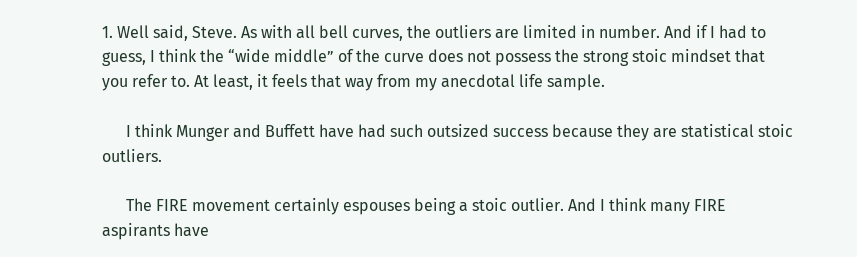1. Well said, Steve. As with all bell curves, the outliers are limited in number. And if I had to guess, I think the “wide middle” of the curve does not possess the strong stoic mindset that you refer to. At least, it feels that way from my anecdotal life sample.

      I think Munger and Buffett have had such outsized success because they are statistical stoic outliers.

      The FIRE movement certainly espouses being a stoic outlier. And I think many FIRE aspirants have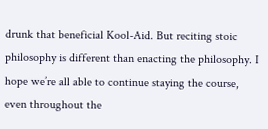drunk that beneficial Kool-Aid. But reciting stoic philosophy is different than enacting the philosophy. I hope we’re all able to continue staying the course, even throughout the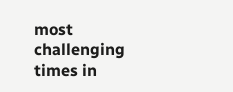most challenging times in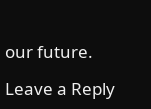our future.

Leave a Reply